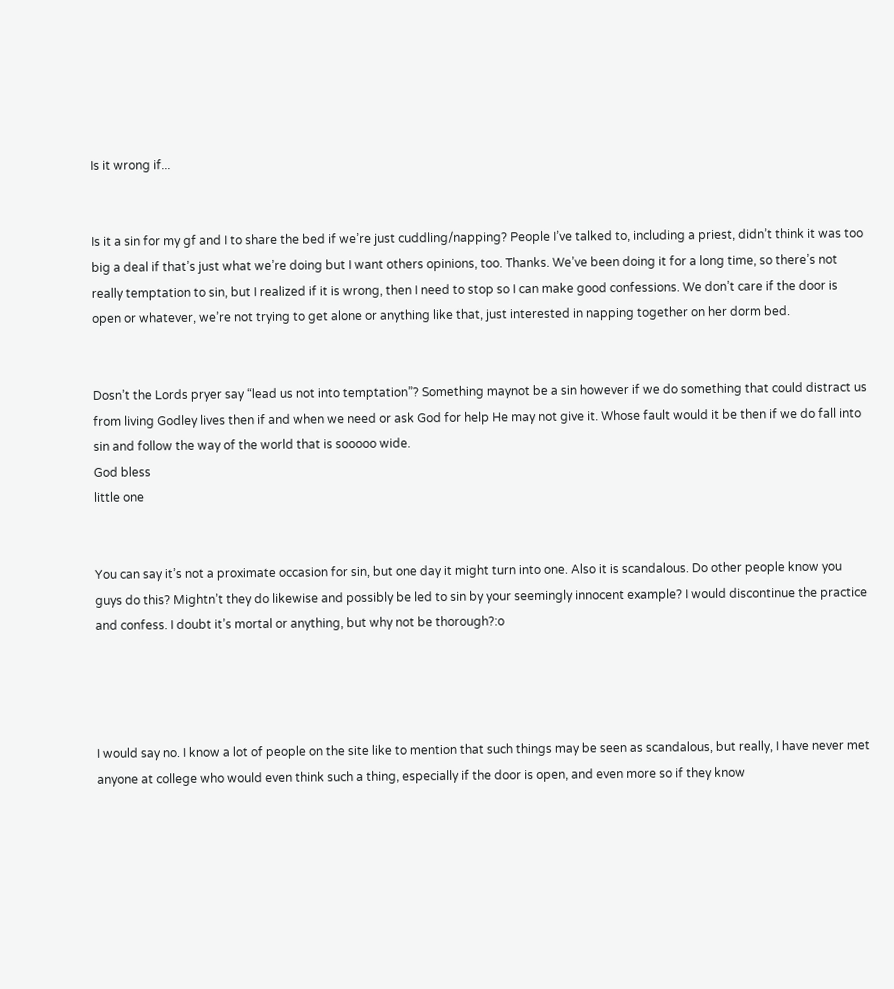Is it wrong if...


Is it a sin for my gf and I to share the bed if we’re just cuddling/napping? People I’ve talked to, including a priest, didn’t think it was too big a deal if that’s just what we’re doing but I want others opinions, too. Thanks. We’ve been doing it for a long time, so there’s not really temptation to sin, but I realized if it is wrong, then I need to stop so I can make good confessions. We don’t care if the door is open or whatever, we’re not trying to get alone or anything like that, just interested in napping together on her dorm bed.


Dosn’t the Lords pryer say “lead us not into temptation”? Something maynot be a sin however if we do something that could distract us from living Godley lives then if and when we need or ask God for help He may not give it. Whose fault would it be then if we do fall into sin and follow the way of the world that is sooooo wide.
God bless
little one


You can say it’s not a proximate occasion for sin, but one day it might turn into one. Also it is scandalous. Do other people know you guys do this? Mightn’t they do likewise and possibly be led to sin by your seemingly innocent example? I would discontinue the practice and confess. I doubt it’s mortal or anything, but why not be thorough?:o




I would say no. I know a lot of people on the site like to mention that such things may be seen as scandalous, but really, I have never met anyone at college who would even think such a thing, especially if the door is open, and even more so if they know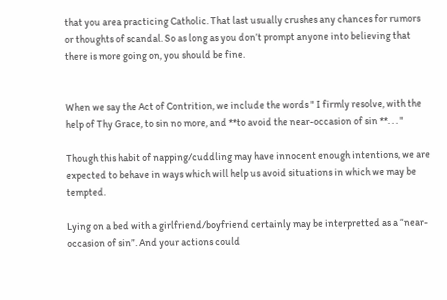that you area practicing Catholic. That last usually crushes any chances for rumors or thoughts of scandal. So as long as you don’t prompt anyone into believing that there is more going on, you should be fine.


When we say the Act of Contrition, we include the words " I firmly resolve, with the help of Thy Grace, to sin no more, and **to avoid the near-occasion of sin **. . . "

Though this habit of napping/cuddling may have innocent enough intentions, we are expected to behave in ways which will help us avoid situations in which we may be tempted.

Lying on a bed with a girlfriend/boyfriend certainly may be interpretted as a “near-occasion of sin”. And your actions could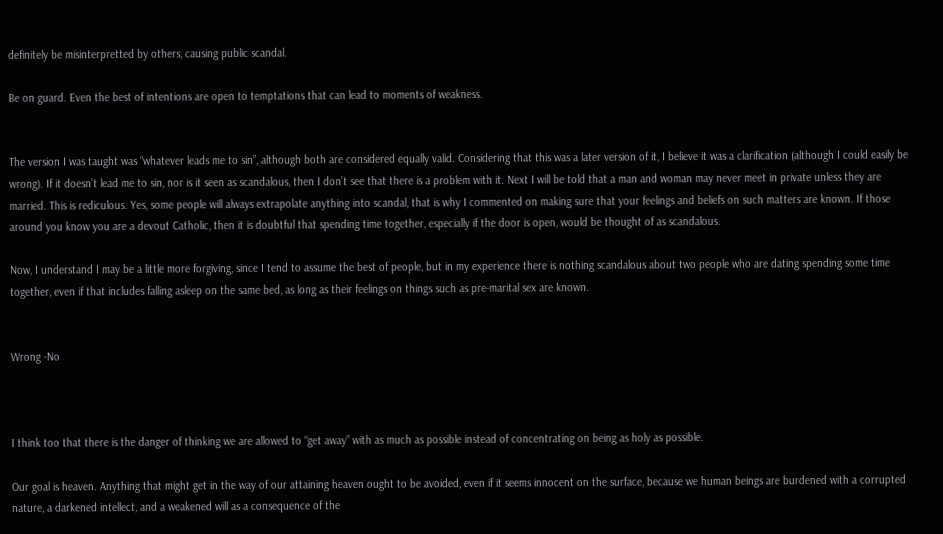definitely be misinterpretted by others, causing public scandal.

Be on guard. Even the best of intentions are open to temptations that can lead to moments of weakness.


The version I was taught was “whatever leads me to sin”, although both are considered equally valid. Considering that this was a later version of it, I believe it was a clarification (although I could easily be wrong). If it doesn’t lead me to sin, nor is it seen as scandalous, then I don’t see that there is a problem with it. Next I will be told that a man and woman may never meet in private unless they are married. This is rediculous. Yes, some people will always extrapolate anything into scandal, that is why I commented on making sure that your feelings and beliefs on such matters are known. If those around you know you are a devout Catholic, then it is doubtful that spending time together, especially if the door is open, would be thought of as scandalous.

Now, I understand I may be a little more forgiving, since I tend to assume the best of people, but in my experience there is nothing scandalous about two people who are dating spending some time together, even if that includes falling asleep on the same bed, as long as their feelings on things such as pre-marital sex are known.


Wrong -No



I think too that there is the danger of thinking we are allowed to “get away” with as much as possible instead of concentrating on being as holy as possible.

Our goal is heaven. Anything that might get in the way of our attaining heaven ought to be avoided, even if it seems innocent on the surface, because we human beings are burdened with a corrupted nature, a darkened intellect, and a weakened will as a consequence of the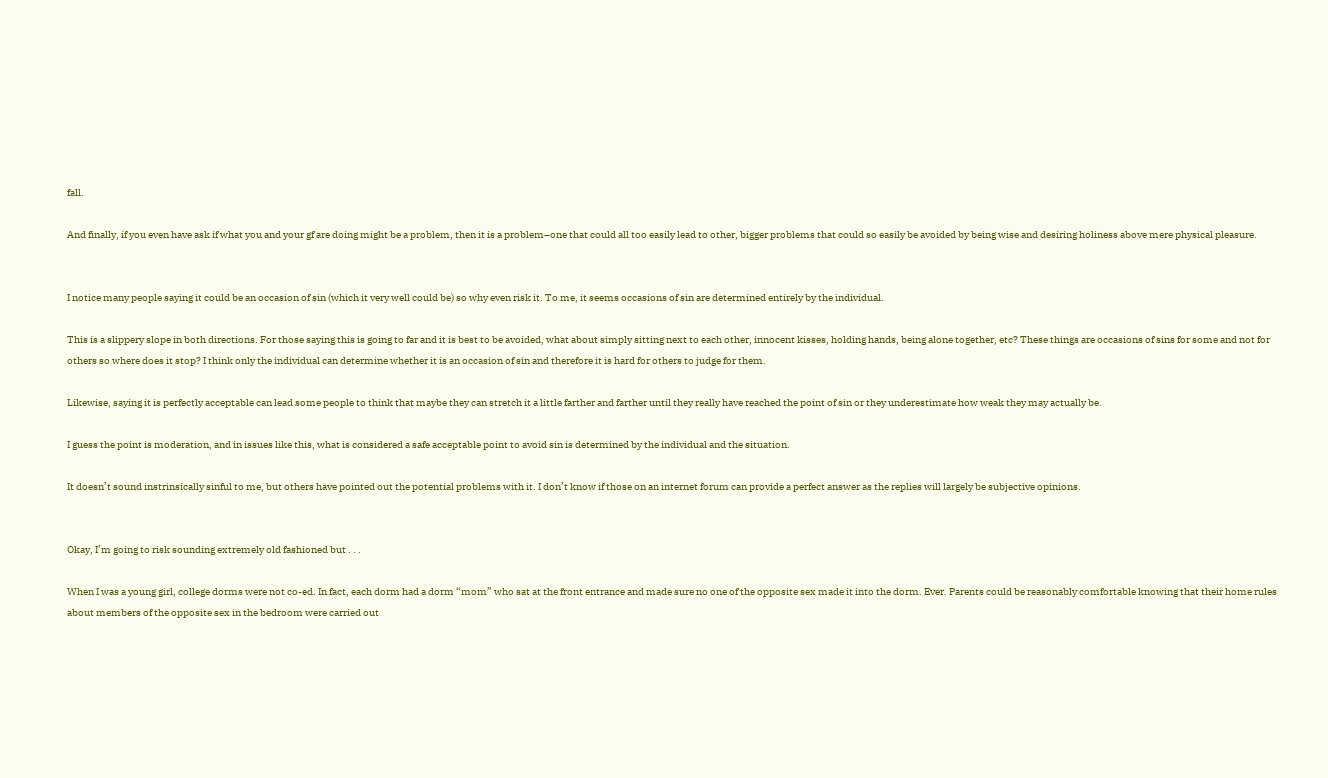fall.

And finally, if you even have ask if what you and your gf are doing might be a problem, then it is a problem–one that could all too easily lead to other, bigger problems that could so easily be avoided by being wise and desiring holiness above mere physical pleasure.


I notice many people saying it could be an occasion of sin (which it very well could be) so why even risk it. To me, it seems occasions of sin are determined entirely by the individual.

This is a slippery slope in both directions. For those saying this is going to far and it is best to be avoided, what about simply sitting next to each other, innocent kisses, holding hands, being alone together, etc? These things are occasions of sins for some and not for others so where does it stop? I think only the individual can determine whether it is an occasion of sin and therefore it is hard for others to judge for them.

Likewise, saying it is perfectly acceptable can lead some people to think that maybe they can stretch it a little farther and farther until they really have reached the point of sin or they underestimate how weak they may actually be.

I guess the point is moderation, and in issues like this, what is considered a safe acceptable point to avoid sin is determined by the individual and the situation.

It doesn’t sound instrinsically sinful to me, but others have pointed out the potential problems with it. I don’t know if those on an internet forum can provide a perfect answer as the replies will largely be subjective opinions.


Okay, I’m going to risk sounding extremely old fashioned but . . .

When I was a young girl, college dorms were not co-ed. In fact, each dorm had a dorm “mom” who sat at the front entrance and made sure no one of the opposite sex made it into the dorm. Ever. Parents could be reasonably comfortable knowing that their home rules about members of the opposite sex in the bedroom were carried out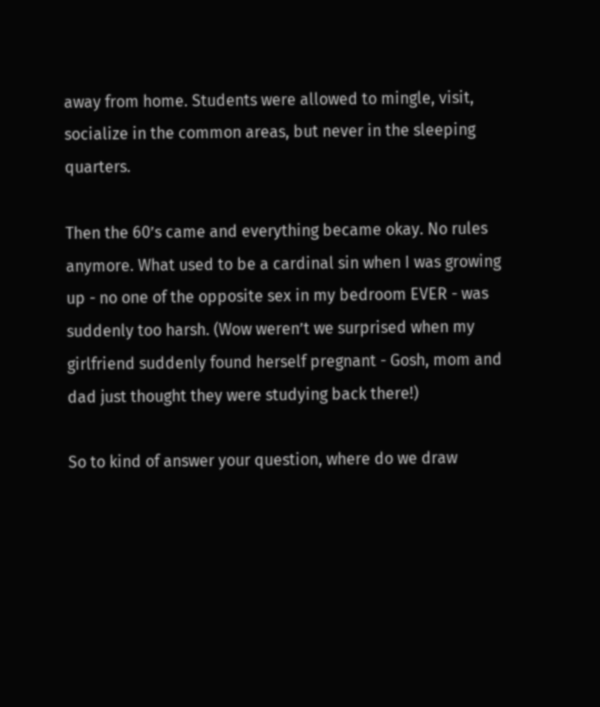away from home. Students were allowed to mingle, visit, socialize in the common areas, but never in the sleeping quarters.

Then the 60’s came and everything became okay. No rules anymore. What used to be a cardinal sin when I was growing up - no one of the opposite sex in my bedroom EVER - was suddenly too harsh. (Wow weren’t we surprised when my girlfriend suddenly found herself pregnant - Gosh, mom and dad just thought they were studying back there!)

So to kind of answer your question, where do we draw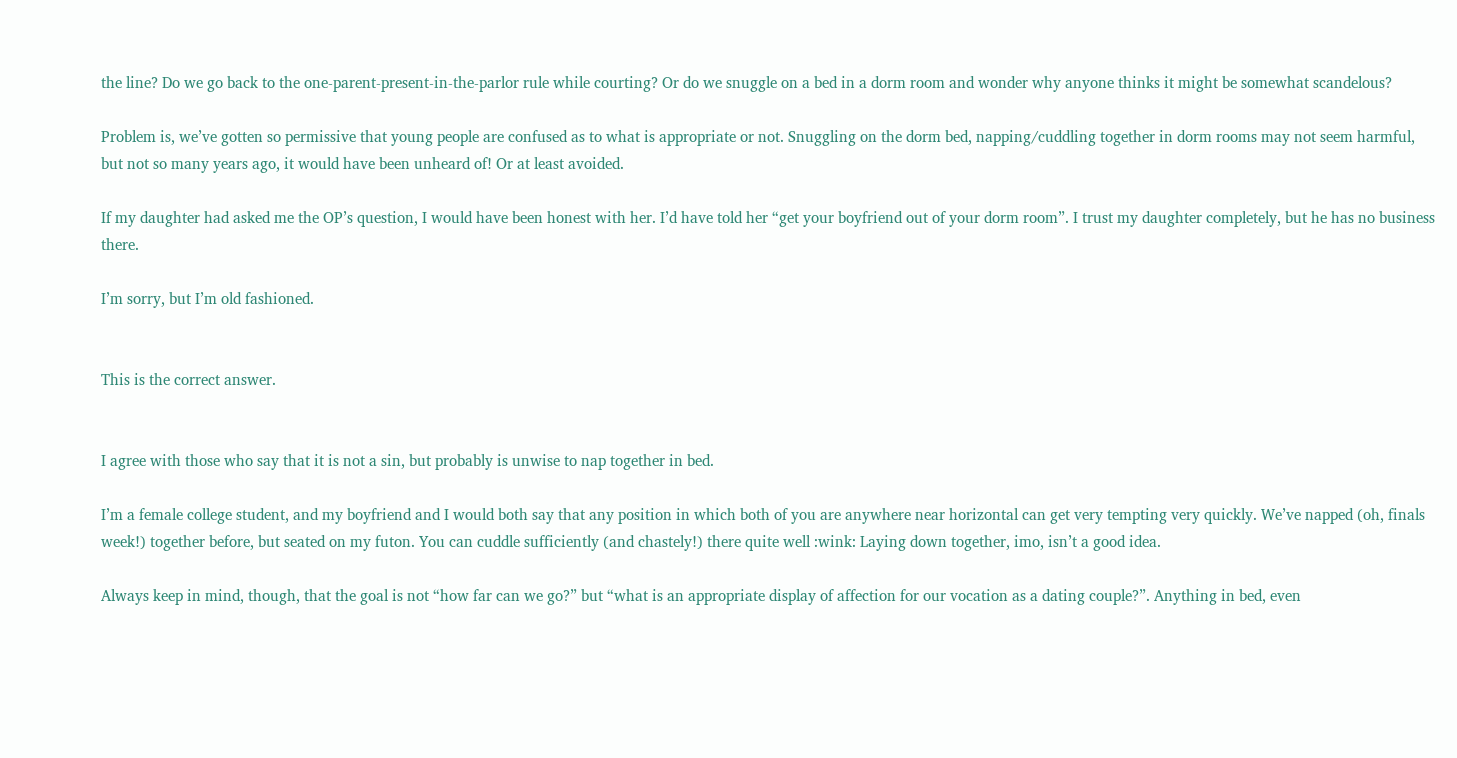the line? Do we go back to the one-parent-present-in-the-parlor rule while courting? Or do we snuggle on a bed in a dorm room and wonder why anyone thinks it might be somewhat scandelous?

Problem is, we’ve gotten so permissive that young people are confused as to what is appropriate or not. Snuggling on the dorm bed, napping/cuddling together in dorm rooms may not seem harmful, but not so many years ago, it would have been unheard of! Or at least avoided.

If my daughter had asked me the OP’s question, I would have been honest with her. I’d have told her “get your boyfriend out of your dorm room”. I trust my daughter completely, but he has no business there.

I’m sorry, but I’m old fashioned.


This is the correct answer.


I agree with those who say that it is not a sin, but probably is unwise to nap together in bed.

I’m a female college student, and my boyfriend and I would both say that any position in which both of you are anywhere near horizontal can get very tempting very quickly. We’ve napped (oh, finals week!) together before, but seated on my futon. You can cuddle sufficiently (and chastely!) there quite well :wink: Laying down together, imo, isn’t a good idea.

Always keep in mind, though, that the goal is not “how far can we go?” but “what is an appropriate display of affection for our vocation as a dating couple?”. Anything in bed, even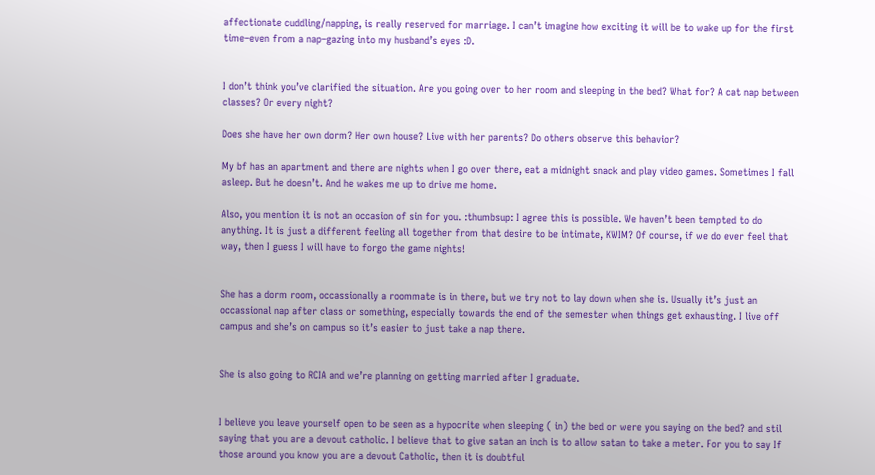affectionate cuddling/napping, is really reserved for marriage. I can’t imagine how exciting it will be to wake up for the first time–even from a nap–gazing into my husband’s eyes :D.


I don’t think you’ve clarified the situation. Are you going over to her room and sleeping in the bed? What for? A cat nap between classes? Or every night?

Does she have her own dorm? Her own house? Live with her parents? Do others observe this behavior?

My bf has an apartment and there are nights when I go over there, eat a midnight snack and play video games. Sometimes I fall asleep. But he doesn’t. And he wakes me up to drive me home.

Also, you mention it is not an occasion of sin for you. :thumbsup: I agree this is possible. We haven’t been tempted to do anything. It is just a different feeling all together from that desire to be intimate, KWIM? Of course, if we do ever feel that way, then I guess I will have to forgo the game nights!


She has a dorm room, occassionally a roommate is in there, but we try not to lay down when she is. Usually it’s just an occassional nap after class or something, especially towards the end of the semester when things get exhausting. I live off campus and she’s on campus so it’s easier to just take a nap there.


She is also going to RCIA and we’re planning on getting married after I graduate.


I believe you leave yourself open to be seen as a hypocrite when sleeping ( in) the bed or were you saying on the bed? and stil saying that you are a devout catholic. I believe that to give satan an inch is to allow satan to take a meter. For you to say If those around you know you are a devout Catholic, then it is doubtful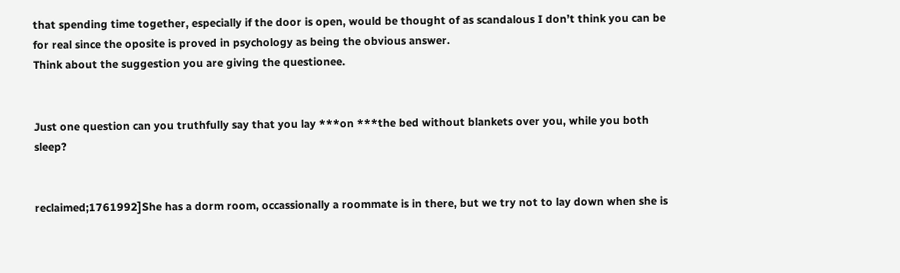that spending time together, especially if the door is open, would be thought of as scandalous I don’t think you can be for real since the oposite is proved in psychology as being the obvious answer.
Think about the suggestion you are giving the questionee.


Just one question can you truthfully say that you lay ***on ***the bed without blankets over you, while you both sleep?


reclaimed;1761992]She has a dorm room, occassionally a roommate is in there, but we try not to lay down when she is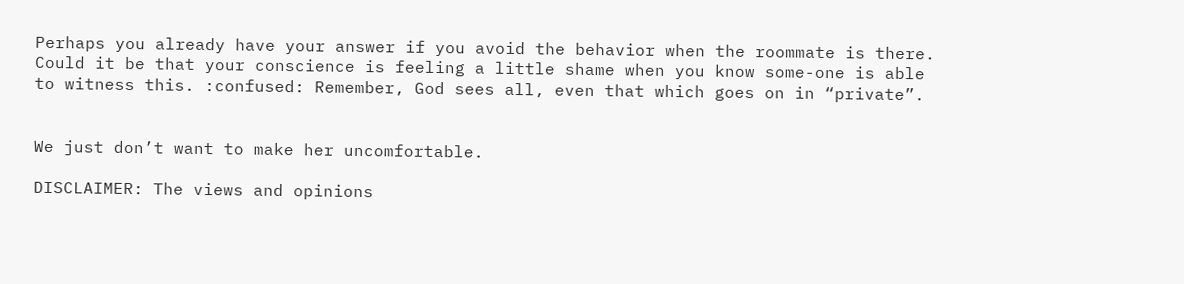Perhaps you already have your answer if you avoid the behavior when the roommate is there. Could it be that your conscience is feeling a little shame when you know some-one is able to witness this. :confused: Remember, God sees all, even that which goes on in “private”.


We just don’t want to make her uncomfortable.

DISCLAIMER: The views and opinions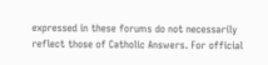expressed in these forums do not necessarily reflect those of Catholic Answers. For official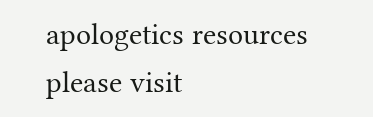apologetics resources please visit